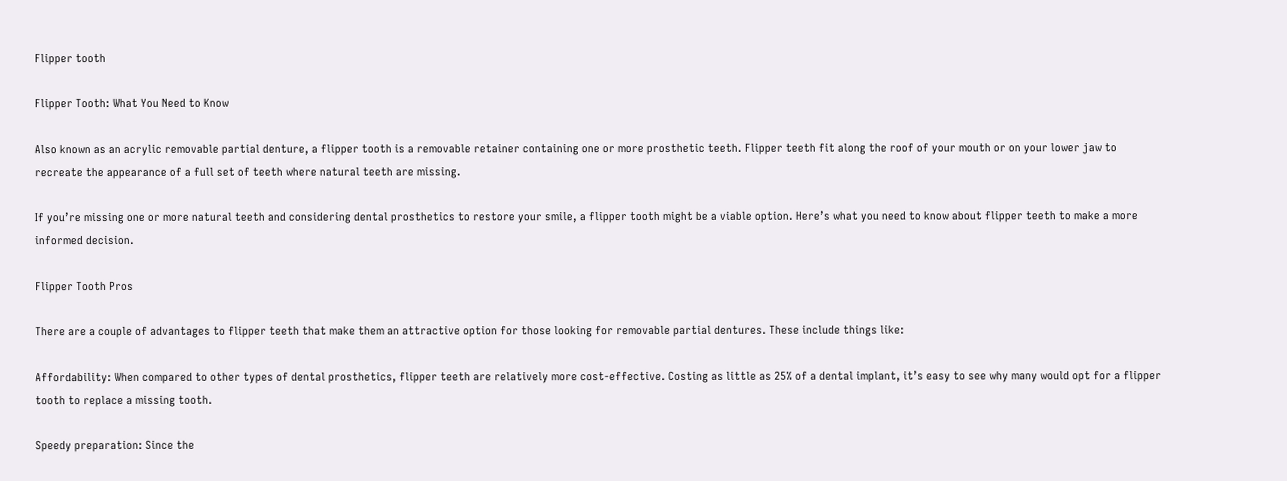Flipper tooth

Flipper Tooth: What You Need to Know

Also known as an acrylic removable partial denture, a flipper tooth is a removable retainer containing one or more prosthetic teeth. Flipper teeth fit along the roof of your mouth or on your lower jaw to recreate the appearance of a full set of teeth where natural teeth are missing.

If you’re missing one or more natural teeth and considering dental prosthetics to restore your smile, a flipper tooth might be a viable option. Here’s what you need to know about flipper teeth to make a more informed decision.

Flipper Tooth Pros

There are a couple of advantages to flipper teeth that make them an attractive option for those looking for removable partial dentures. These include things like:

Affordability: When compared to other types of dental prosthetics, flipper teeth are relatively more cost-effective. Costing as little as 25% of a dental implant, it’s easy to see why many would opt for a flipper tooth to replace a missing tooth.

Speedy preparation: Since the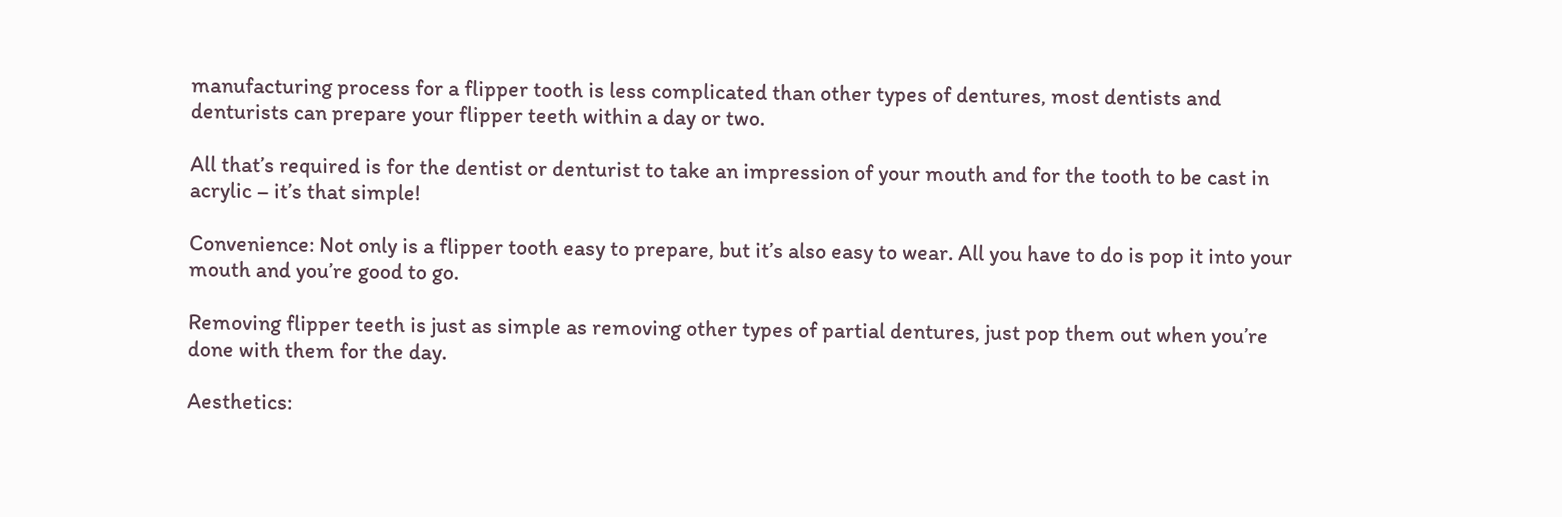manufacturing process for a flipper tooth is less complicated than other types of dentures, most dentists and denturists can prepare your flipper teeth within a day or two.

All that’s required is for the dentist or denturist to take an impression of your mouth and for the tooth to be cast in acrylic – it’s that simple!

Convenience: Not only is a flipper tooth easy to prepare, but it’s also easy to wear. All you have to do is pop it into your mouth and you’re good to go.

Removing flipper teeth is just as simple as removing other types of partial dentures, just pop them out when you’re done with them for the day.

Aesthetics: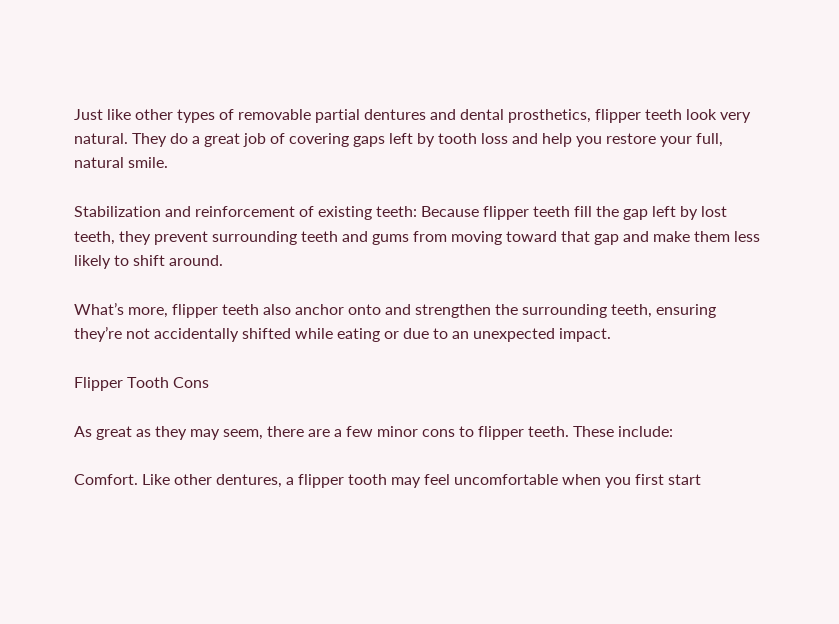Just like other types of removable partial dentures and dental prosthetics, flipper teeth look very natural. They do a great job of covering gaps left by tooth loss and help you restore your full, natural smile.

Stabilization and reinforcement of existing teeth: Because flipper teeth fill the gap left by lost teeth, they prevent surrounding teeth and gums from moving toward that gap and make them less likely to shift around.

What’s more, flipper teeth also anchor onto and strengthen the surrounding teeth, ensuring they’re not accidentally shifted while eating or due to an unexpected impact.

Flipper Tooth Cons

As great as they may seem, there are a few minor cons to flipper teeth. These include:

Comfort. Like other dentures, a flipper tooth may feel uncomfortable when you first start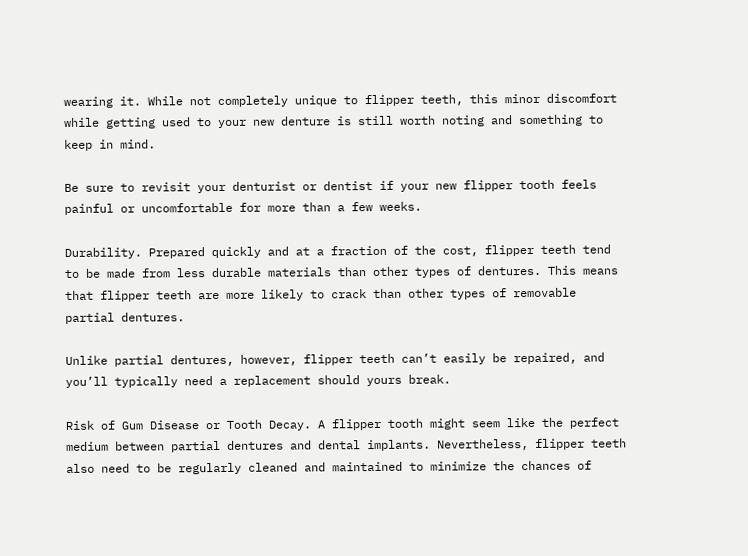wearing it. While not completely unique to flipper teeth, this minor discomfort while getting used to your new denture is still worth noting and something to keep in mind.

Be sure to revisit your denturist or dentist if your new flipper tooth feels painful or uncomfortable for more than a few weeks.

Durability. Prepared quickly and at a fraction of the cost, flipper teeth tend to be made from less durable materials than other types of dentures. This means that flipper teeth are more likely to crack than other types of removable partial dentures.

Unlike partial dentures, however, flipper teeth can’t easily be repaired, and you’ll typically need a replacement should yours break.

Risk of Gum Disease or Tooth Decay. A flipper tooth might seem like the perfect medium between partial dentures and dental implants. Nevertheless, flipper teeth also need to be regularly cleaned and maintained to minimize the chances of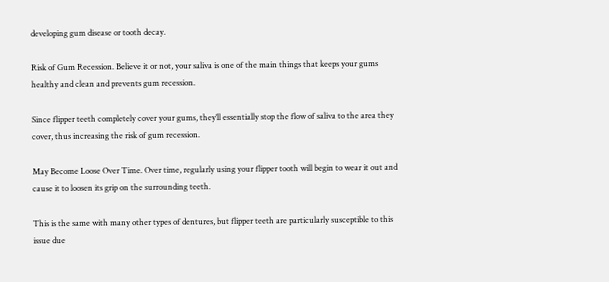developing gum disease or tooth decay.

Risk of Gum Recession. Believe it or not, your saliva is one of the main things that keeps your gums healthy and clean and prevents gum recession.

Since flipper teeth completely cover your gums, they’ll essentially stop the flow of saliva to the area they cover, thus increasing the risk of gum recession.

May Become Loose Over Time. Over time, regularly using your flipper tooth will begin to wear it out and cause it to loosen its grip on the surrounding teeth.

This is the same with many other types of dentures, but flipper teeth are particularly susceptible to this issue due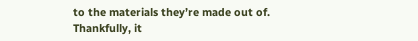to the materials they’re made out of. Thankfully, it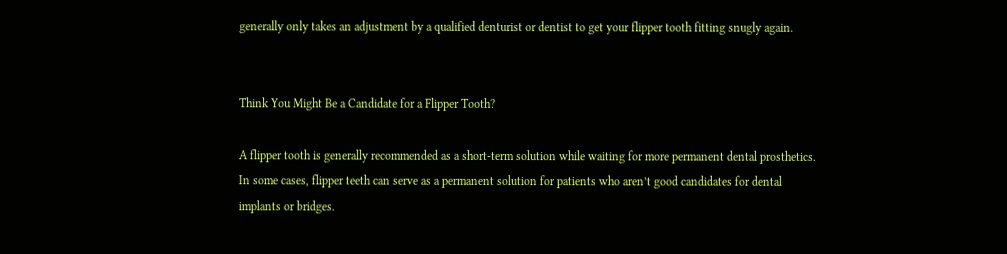generally only takes an adjustment by a qualified denturist or dentist to get your flipper tooth fitting snugly again.


Think You Might Be a Candidate for a Flipper Tooth?

A flipper tooth is generally recommended as a short-term solution while waiting for more permanent dental prosthetics. In some cases, flipper teeth can serve as a permanent solution for patients who aren’t good candidates for dental implants or bridges.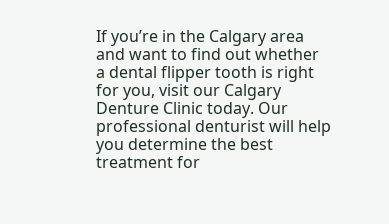If you’re in the Calgary area and want to find out whether a dental flipper tooth is right for you, visit our Calgary Denture Clinic today. Our professional denturist will help you determine the best treatment for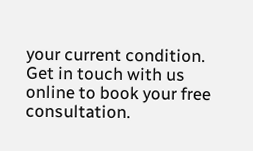your current condition. Get in touch with us online to book your free consultation.